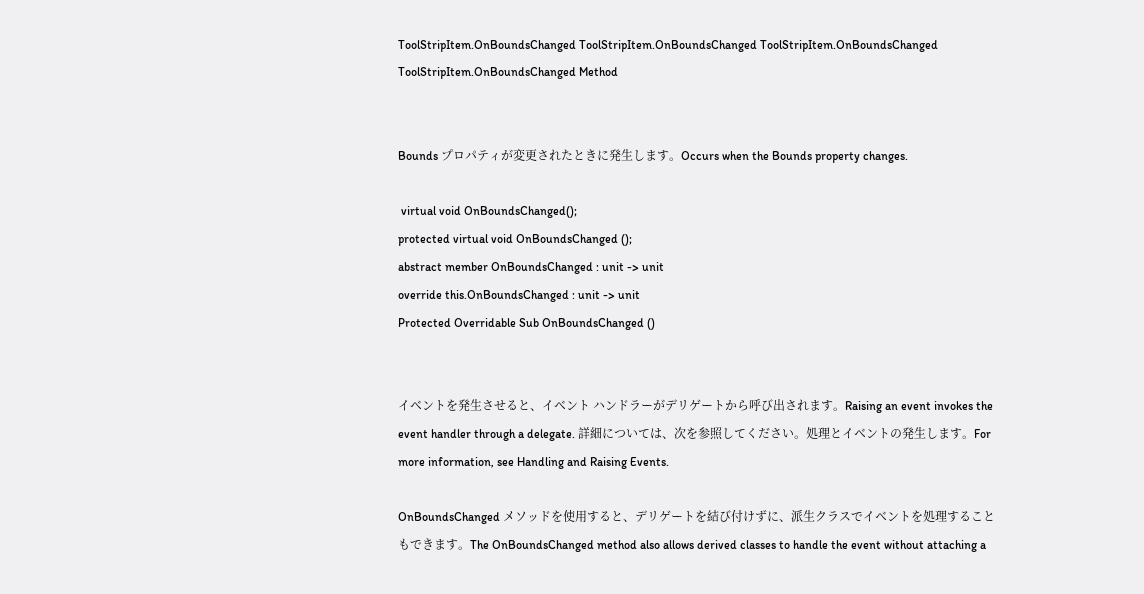ToolStripItem.OnBoundsChanged ToolStripItem.OnBoundsChanged ToolStripItem.OnBoundsChanged ToolStripItem.OnBoundsChanged Method


Bounds プロパティが変更されたときに発生します。Occurs when the Bounds property changes.

 virtual void OnBoundsChanged();
protected virtual void OnBoundsChanged ();
abstract member OnBoundsChanged : unit -> unit
override this.OnBoundsChanged : unit -> unit
Protected Overridable Sub OnBoundsChanged ()


イベントを発生させると、イベント ハンドラーがデリゲートから呼び出されます。Raising an event invokes the event handler through a delegate. 詳細については、次を参照してください。処理とイベントの発生します。For more information, see Handling and Raising Events.

OnBoundsChanged メソッドを使用すると、デリゲートを結び付けずに、派生クラスでイベントを処理することもできます。The OnBoundsChanged method also allows derived classes to handle the event without attaching a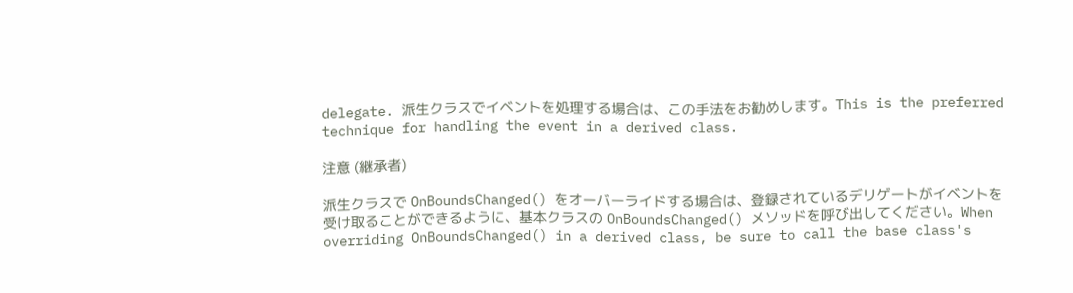delegate. 派生クラスでイベントを処理する場合は、この手法をお勧めします。This is the preferred technique for handling the event in a derived class.

注意 (継承者)

派生クラスで OnBoundsChanged() をオーバーライドする場合は、登録されているデリゲートがイベントを受け取ることができるように、基本クラスの OnBoundsChanged() メソッドを呼び出してください。When overriding OnBoundsChanged() in a derived class, be sure to call the base class's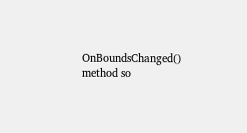OnBoundsChanged() method so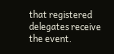that registered delegates receive the event.